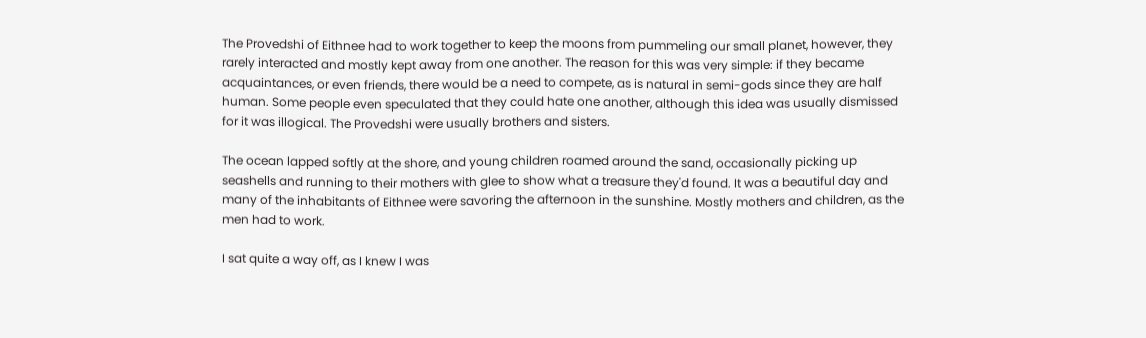The Provedshi of Eithnee had to work together to keep the moons from pummeling our small planet, however, they rarely interacted and mostly kept away from one another. The reason for this was very simple: if they became acquaintances, or even friends, there would be a need to compete, as is natural in semi-gods since they are half human. Some people even speculated that they could hate one another, although this idea was usually dismissed for it was illogical. The Provedshi were usually brothers and sisters.

The ocean lapped softly at the shore, and young children roamed around the sand, occasionally picking up seashells and running to their mothers with glee to show what a treasure they'd found. It was a beautiful day and many of the inhabitants of Eithnee were savoring the afternoon in the sunshine. Mostly mothers and children, as the men had to work.

I sat quite a way off, as I knew I was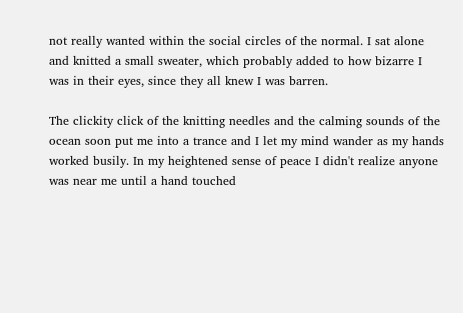not really wanted within the social circles of the normal. I sat alone and knitted a small sweater, which probably added to how bizarre I was in their eyes, since they all knew I was barren.

The clickity click of the knitting needles and the calming sounds of the ocean soon put me into a trance and I let my mind wander as my hands worked busily. In my heightened sense of peace I didn't realize anyone was near me until a hand touched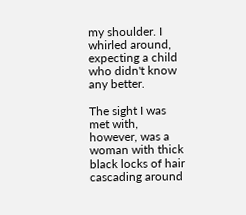my shoulder. I whirled around, expecting a child who didn't know any better.

The sight I was met with, however, was a woman with thick black locks of hair cascading around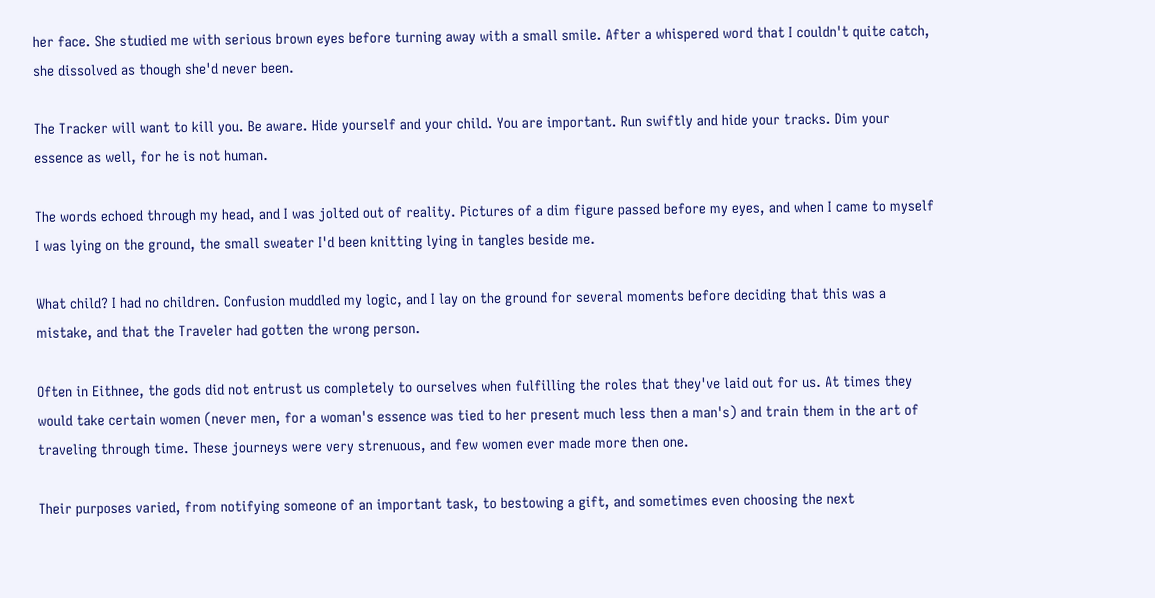her face. She studied me with serious brown eyes before turning away with a small smile. After a whispered word that I couldn't quite catch, she dissolved as though she'd never been.

The Tracker will want to kill you. Be aware. Hide yourself and your child. You are important. Run swiftly and hide your tracks. Dim your essence as well, for he is not human.

The words echoed through my head, and I was jolted out of reality. Pictures of a dim figure passed before my eyes, and when I came to myself I was lying on the ground, the small sweater I'd been knitting lying in tangles beside me.

What child? I had no children. Confusion muddled my logic, and I lay on the ground for several moments before deciding that this was a mistake, and that the Traveler had gotten the wrong person.

Often in Eithnee, the gods did not entrust us completely to ourselves when fulfilling the roles that they've laid out for us. At times they would take certain women (never men, for a woman's essence was tied to her present much less then a man's) and train them in the art of traveling through time. These journeys were very strenuous, and few women ever made more then one.

Their purposes varied, from notifying someone of an important task, to bestowing a gift, and sometimes even choosing the next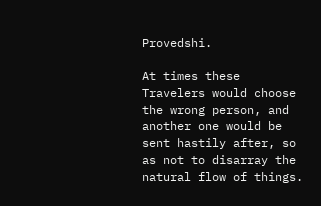Provedshi.

At times these Travelers would choose the wrong person, and another one would be sent hastily after, so as not to disarray the natural flow of things.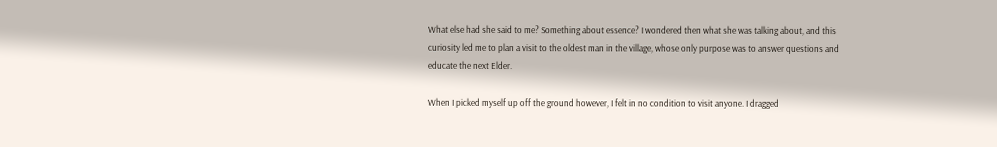What else had she said to me? Something about essence? I wondered then what she was talking about, and this curiosity led me to plan a visit to the oldest man in the village, whose only purpose was to answer questions and educate the next Elder.

When I picked myself up off the ground however, I felt in no condition to visit anyone. I dragged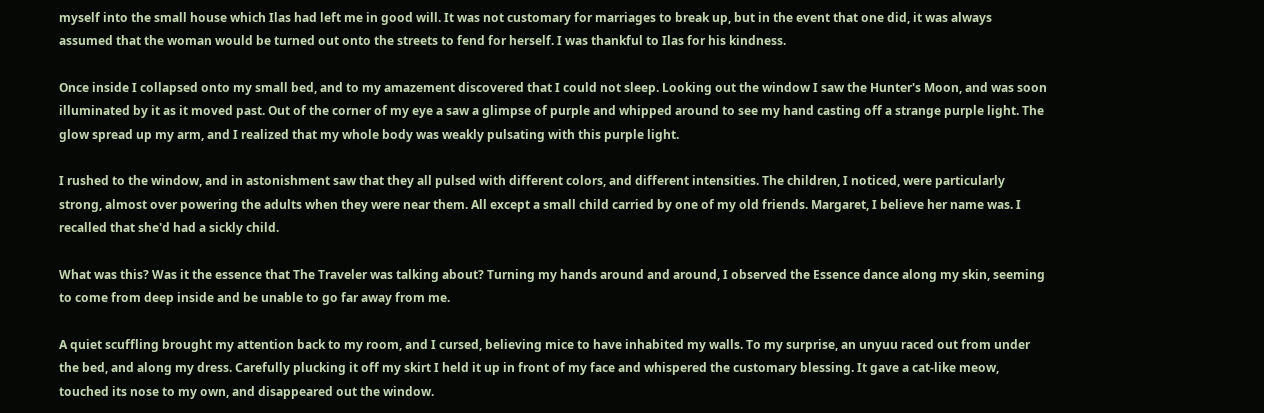myself into the small house which Ilas had left me in good will. It was not customary for marriages to break up, but in the event that one did, it was always assumed that the woman would be turned out onto the streets to fend for herself. I was thankful to Ilas for his kindness.

Once inside I collapsed onto my small bed, and to my amazement discovered that I could not sleep. Looking out the window I saw the Hunter's Moon, and was soon illuminated by it as it moved past. Out of the corner of my eye a saw a glimpse of purple and whipped around to see my hand casting off a strange purple light. The glow spread up my arm, and I realized that my whole body was weakly pulsating with this purple light.

I rushed to the window, and in astonishment saw that they all pulsed with different colors, and different intensities. The children, I noticed, were particularly strong, almost over powering the adults when they were near them. All except a small child carried by one of my old friends. Margaret, I believe her name was. I recalled that she'd had a sickly child.

What was this? Was it the essence that The Traveler was talking about? Turning my hands around and around, I observed the Essence dance along my skin, seeming to come from deep inside and be unable to go far away from me.

A quiet scuffling brought my attention back to my room, and I cursed, believing mice to have inhabited my walls. To my surprise, an unyuu raced out from under the bed, and along my dress. Carefully plucking it off my skirt I held it up in front of my face and whispered the customary blessing. It gave a cat-like meow, touched its nose to my own, and disappeared out the window.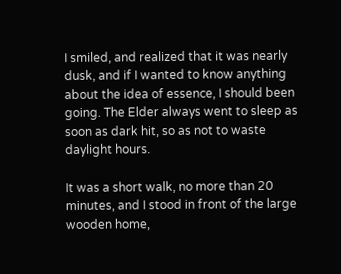I smiled, and realized that it was nearly dusk, and if I wanted to know anything about the idea of essence, I should been going. The Elder always went to sleep as soon as dark hit, so as not to waste daylight hours.

It was a short walk, no more than 20 minutes, and I stood in front of the large wooden home,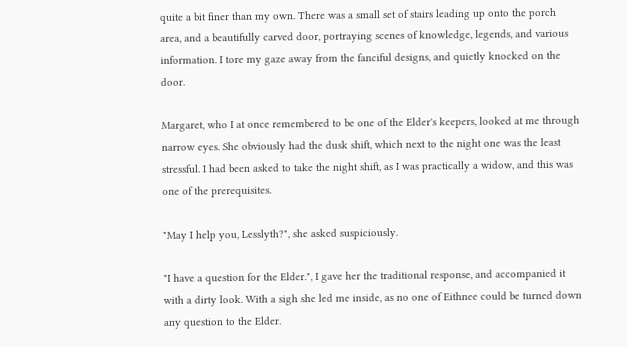quite a bit finer than my own. There was a small set of stairs leading up onto the porch area, and a beautifully carved door, portraying scenes of knowledge, legends, and various information. I tore my gaze away from the fanciful designs, and quietly knocked on the door.

Margaret, who I at once remembered to be one of the Elder's keepers, looked at me through narrow eyes. She obviously had the dusk shift, which next to the night one was the least stressful. I had been asked to take the night shift, as I was practically a widow, and this was one of the prerequisites.

"May I help you, Lesslyth?", she asked suspiciously.

"I have a question for the Elder.", I gave her the traditional response, and accompanied it with a dirty look. With a sigh she led me inside, as no one of Eithnee could be turned down any question to the Elder.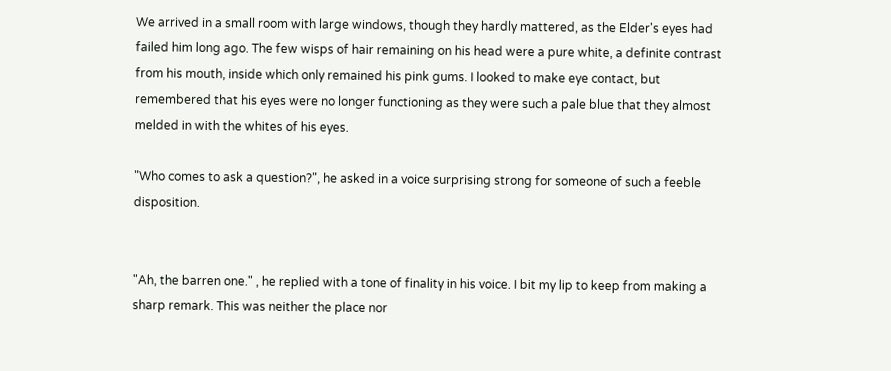We arrived in a small room with large windows, though they hardly mattered, as the Elder's eyes had failed him long ago. The few wisps of hair remaining on his head were a pure white, a definite contrast from his mouth, inside which only remained his pink gums. I looked to make eye contact, but remembered that his eyes were no longer functioning as they were such a pale blue that they almost melded in with the whites of his eyes.

"Who comes to ask a question?", he asked in a voice surprising strong for someone of such a feeble disposition.


"Ah, the barren one." , he replied with a tone of finality in his voice. I bit my lip to keep from making a sharp remark. This was neither the place nor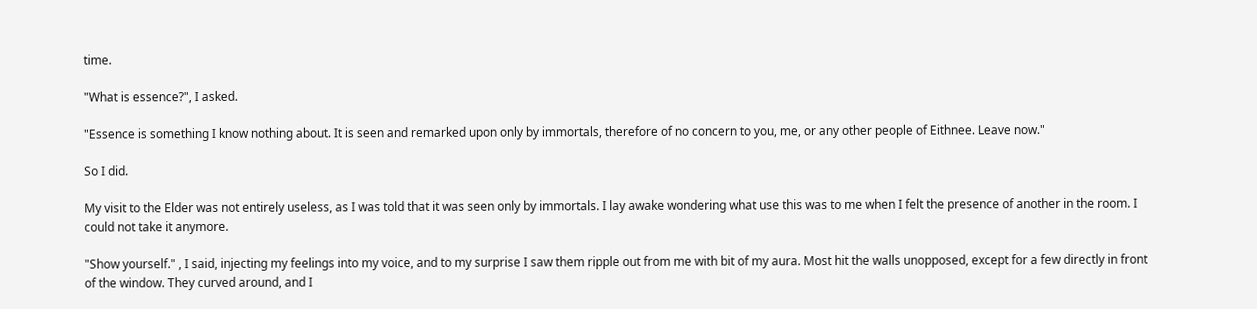time.

"What is essence?", I asked.

"Essence is something I know nothing about. It is seen and remarked upon only by immortals, therefore of no concern to you, me, or any other people of Eithnee. Leave now."

So I did.

My visit to the Elder was not entirely useless, as I was told that it was seen only by immortals. I lay awake wondering what use this was to me when I felt the presence of another in the room. I could not take it anymore.

"Show yourself." , I said, injecting my feelings into my voice, and to my surprise I saw them ripple out from me with bit of my aura. Most hit the walls unopposed, except for a few directly in front of the window. They curved around, and I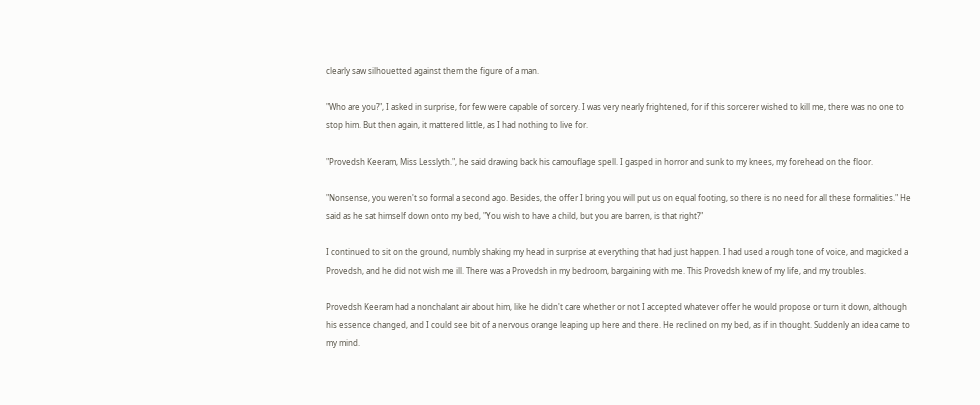clearly saw silhouetted against them the figure of a man.

"Who are you?", I asked in surprise, for few were capable of sorcery. I was very nearly frightened, for if this sorcerer wished to kill me, there was no one to stop him. But then again, it mattered little, as I had nothing to live for.

"Provedsh Keeram, Miss Lesslyth.", he said drawing back his camouflage spell. I gasped in horror and sunk to my knees, my forehead on the floor.

"Nonsense, you weren't so formal a second ago. Besides, the offer I bring you will put us on equal footing, so there is no need for all these formalities." He said as he sat himself down onto my bed, "You wish to have a child, but you are barren, is that right?"

I continued to sit on the ground, numbly shaking my head in surprise at everything that had just happen. I had used a rough tone of voice, and magicked a Provedsh, and he did not wish me ill. There was a Provedsh in my bedroom, bargaining with me. This Provedsh knew of my life, and my troubles.

Provedsh Keeram had a nonchalant air about him, like he didn't care whether or not I accepted whatever offer he would propose or turn it down, although his essence changed, and I could see bit of a nervous orange leaping up here and there. He reclined on my bed, as if in thought. Suddenly an idea came to my mind.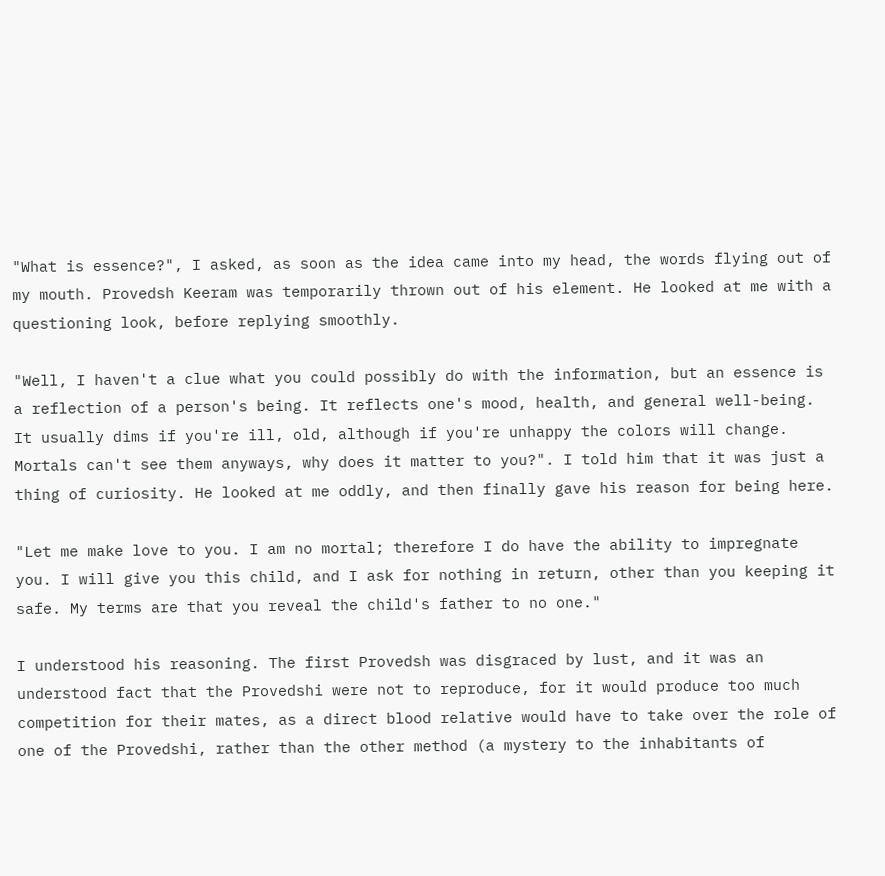"What is essence?", I asked, as soon as the idea came into my head, the words flying out of my mouth. Provedsh Keeram was temporarily thrown out of his element. He looked at me with a questioning look, before replying smoothly.

"Well, I haven't a clue what you could possibly do with the information, but an essence is a reflection of a person's being. It reflects one's mood, health, and general well-being. It usually dims if you're ill, old, although if you're unhappy the colors will change. Mortals can't see them anyways, why does it matter to you?". I told him that it was just a thing of curiosity. He looked at me oddly, and then finally gave his reason for being here.

"Let me make love to you. I am no mortal; therefore I do have the ability to impregnate you. I will give you this child, and I ask for nothing in return, other than you keeping it safe. My terms are that you reveal the child's father to no one."

I understood his reasoning. The first Provedsh was disgraced by lust, and it was an understood fact that the Provedshi were not to reproduce, for it would produce too much competition for their mates, as a direct blood relative would have to take over the role of one of the Provedshi, rather than the other method (a mystery to the inhabitants of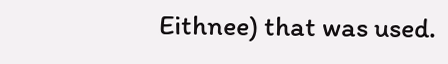Eithnee) that was used.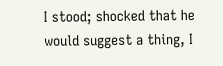I stood; shocked that he would suggest a thing, I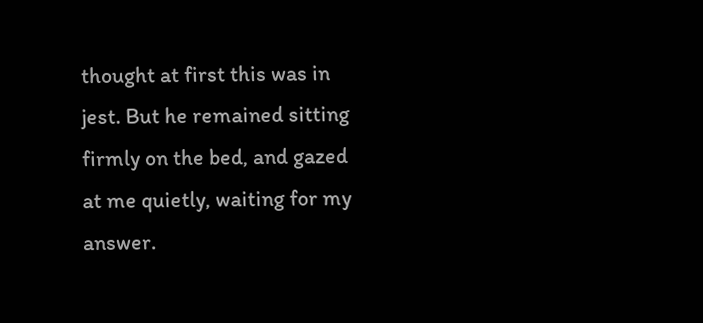thought at first this was in jest. But he remained sitting firmly on the bed, and gazed at me quietly, waiting for my answer.